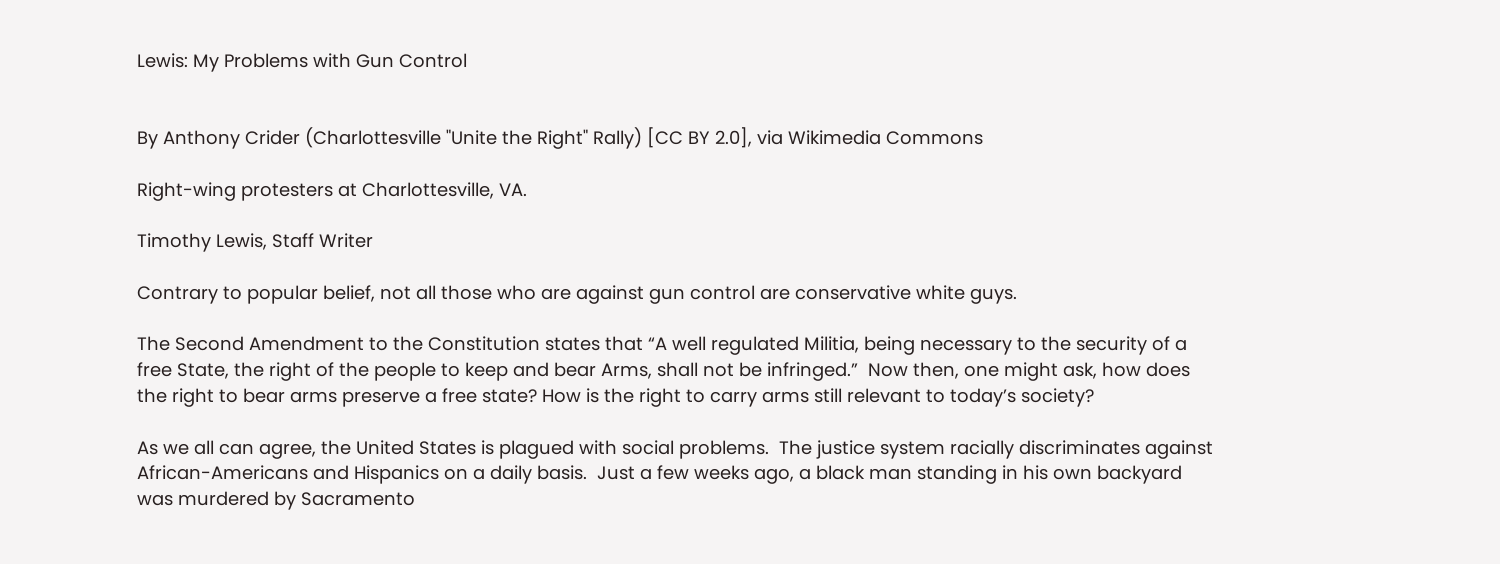Lewis: My Problems with Gun Control


By Anthony Crider (Charlottesville "Unite the Right" Rally) [CC BY 2.0], via Wikimedia Commons

Right-wing protesters at Charlottesville, VA.

Timothy Lewis, Staff Writer

Contrary to popular belief, not all those who are against gun control are conservative white guys.

The Second Amendment to the Constitution states that “A well regulated Militia, being necessary to the security of a free State, the right of the people to keep and bear Arms, shall not be infringed.”  Now then, one might ask, how does the right to bear arms preserve a free state? How is the right to carry arms still relevant to today’s society?

As we all can agree, the United States is plagued with social problems.  The justice system racially discriminates against African-Americans and Hispanics on a daily basis.  Just a few weeks ago, a black man standing in his own backyard was murdered by Sacramento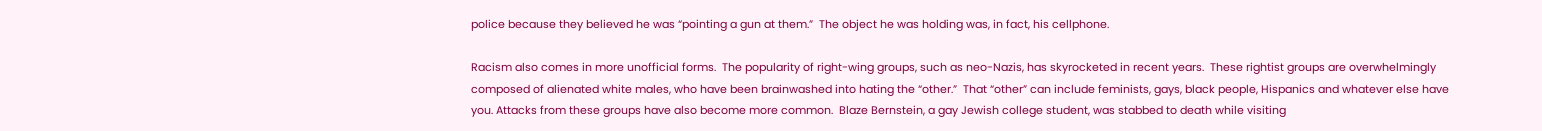police because they believed he was “pointing a gun at them.”  The object he was holding was, in fact, his cellphone.

Racism also comes in more unofficial forms.  The popularity of right-wing groups, such as neo-Nazis, has skyrocketed in recent years.  These rightist groups are overwhelmingly composed of alienated white males, who have been brainwashed into hating the “other.”  That “other” can include feminists, gays, black people, Hispanics and whatever else have you. Attacks from these groups have also become more common.  Blaze Bernstein, a gay Jewish college student, was stabbed to death while visiting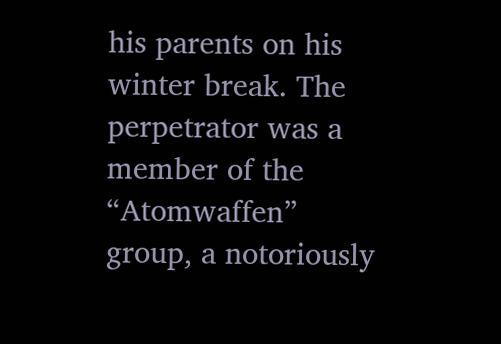his parents on his winter break. The perpetrator was a member of the “Atomwaffen” group, a notoriously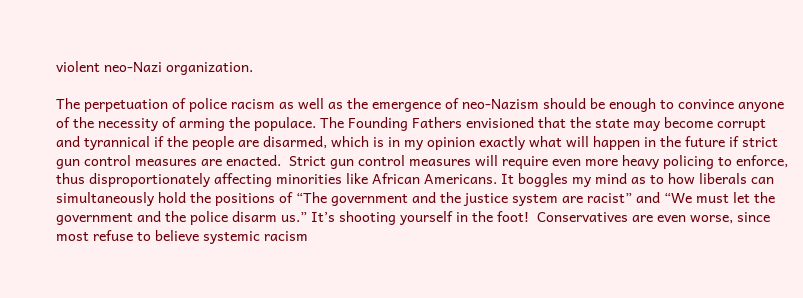violent neo-Nazi organization.

The perpetuation of police racism as well as the emergence of neo-Nazism should be enough to convince anyone of the necessity of arming the populace. The Founding Fathers envisioned that the state may become corrupt and tyrannical if the people are disarmed, which is in my opinion exactly what will happen in the future if strict gun control measures are enacted.  Strict gun control measures will require even more heavy policing to enforce, thus disproportionately affecting minorities like African Americans. It boggles my mind as to how liberals can simultaneously hold the positions of “The government and the justice system are racist” and “We must let the government and the police disarm us.” It’s shooting yourself in the foot!  Conservatives are even worse, since most refuse to believe systemic racism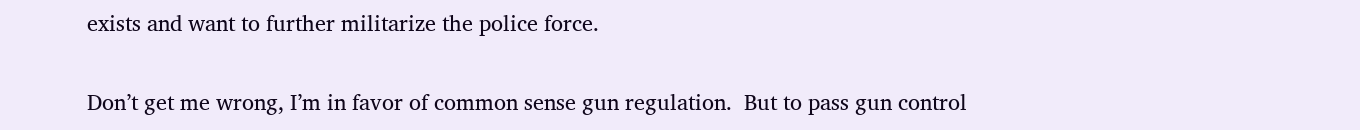exists and want to further militarize the police force.

Don’t get me wrong, I’m in favor of common sense gun regulation.  But to pass gun control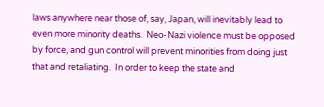laws anywhere near those of, say, Japan, will inevitably lead to even more minority deaths.  Neo-Nazi violence must be opposed by force, and gun control will prevent minorities from doing just that and retaliating.  In order to keep the state and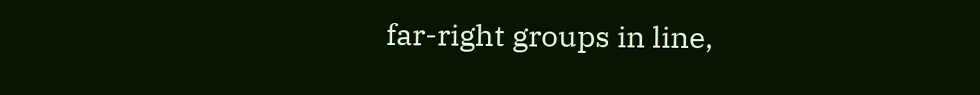far-right groups in line,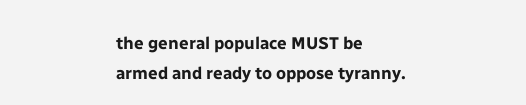the general populace MUST be armed and ready to oppose tyranny.